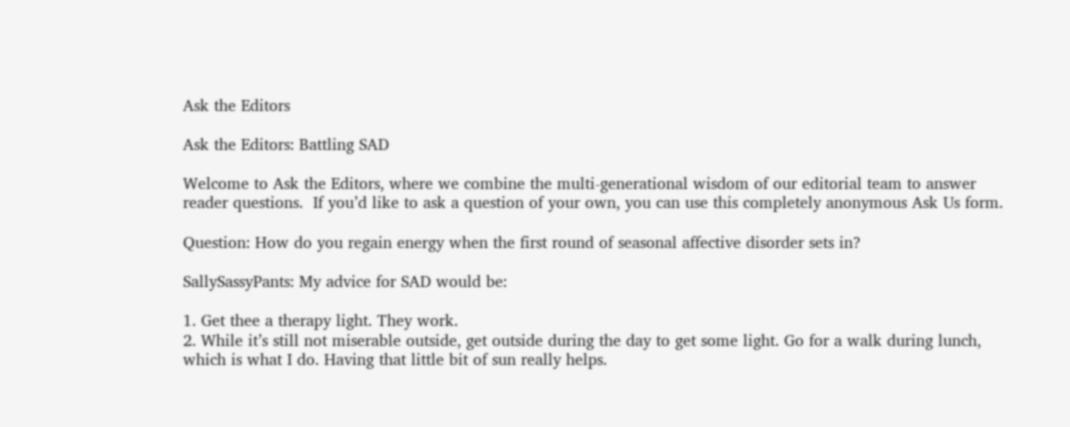Ask the Editors

Ask the Editors: Battling SAD

Welcome to Ask the Editors, where we combine the multi-generational wisdom of our editorial team to answer reader questions.  If you’d like to ask a question of your own, you can use this completely anonymous Ask Us form.

Question: How do you regain energy when the first round of seasonal affective disorder sets in?

SallySassyPants: My advice for SAD would be:

1. Get thee a therapy light. They work.
2. While it’s still not miserable outside, get outside during the day to get some light. Go for a walk during lunch, which is what I do. Having that little bit of sun really helps.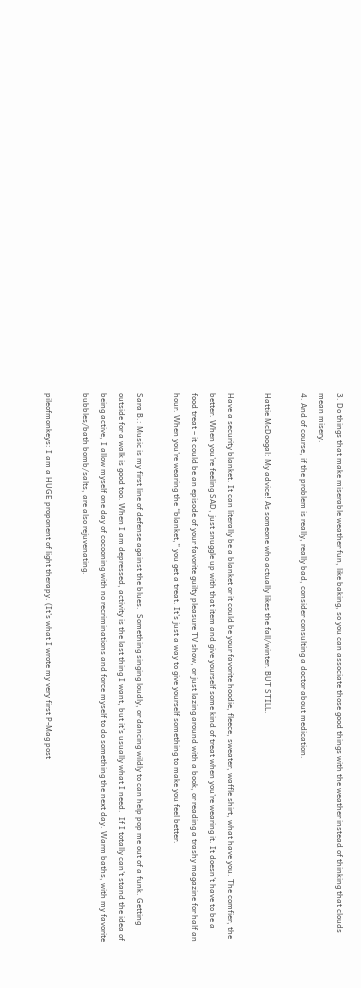3. Do things that make miserable weather fun, like baking, so you can associate those good things with the weather instead of thinking that clouds mean misery.
4. And of course, if the problem is really, really bad, consider consulting a doctor about medication.

Hattie McDoogal: My advice! As someone who actually likes the fall/winter. BUT STILL.

Have a security blanket. It can literally be a blanket or it could be your favorite hoodie, fleece, sweater, waffle shirt, what have you. The comfier, the better. When you’re feeling SAD, just snuggle up with that item and give yourself some kind of treat when you’re wearing it. It doesn’t have to be a food treat – it could be an episode of your favorite guilty pleasure TV show, or just lazing around with a book, or reading a trashy magazine for half an hour. When you’re wearing the “blanket,” you get a treat. It’s just a way to give yourself something to make you feel better.

Sara B.: Music is my first line of defense against the blues.  Something singing loudly, or dancing wildly to can help pop me out of a funk. Getting outside for a walk is good too. When I am depressed, activity is the last thing I want, but it’s usually what I need.  If I totally can’t stand the idea of being active, I allow myself one day of cocooning with no recriminations and force myself to do something the next day. Warm baths, with my favorite bubbles/bath bomb/salts, are also rejuvenating.

pileofmonkeys: I am a HUGE proponent of light therapy. (It’s what I wrote my very first P-Mag post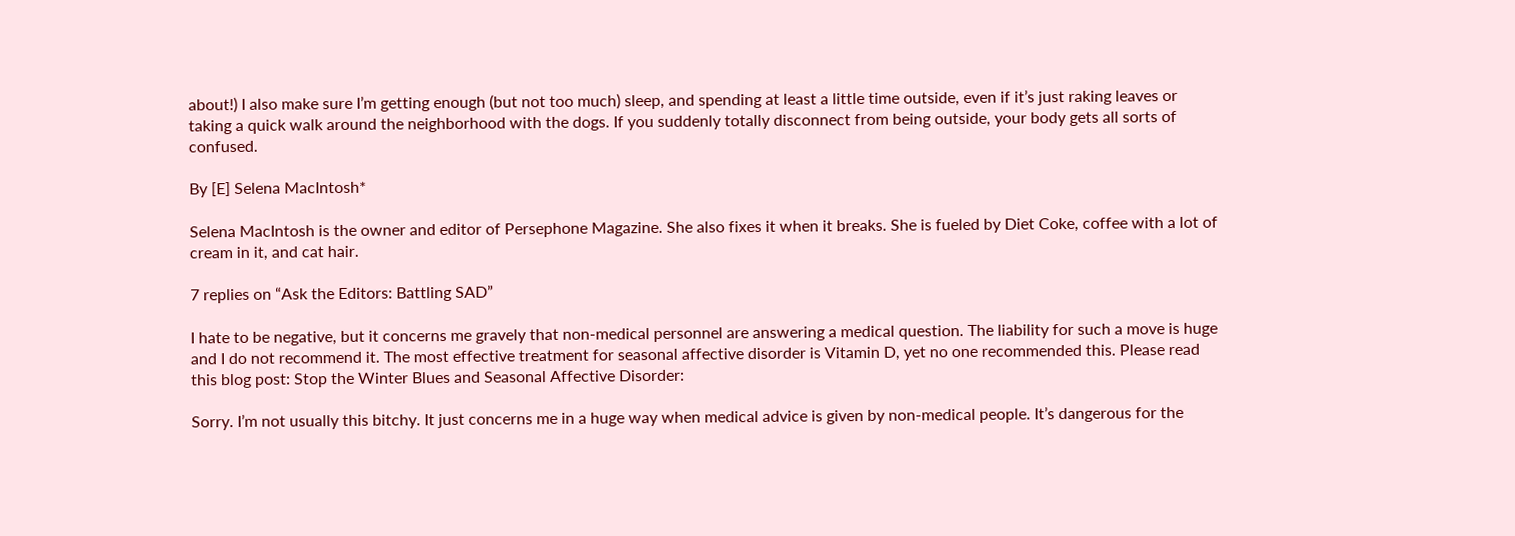about!) I also make sure I’m getting enough (but not too much) sleep, and spending at least a little time outside, even if it’s just raking leaves or taking a quick walk around the neighborhood with the dogs. If you suddenly totally disconnect from being outside, your body gets all sorts of confused.

By [E] Selena MacIntosh*

Selena MacIntosh is the owner and editor of Persephone Magazine. She also fixes it when it breaks. She is fueled by Diet Coke, coffee with a lot of cream in it, and cat hair.

7 replies on “Ask the Editors: Battling SAD”

I hate to be negative, but it concerns me gravely that non-medical personnel are answering a medical question. The liability for such a move is huge and I do not recommend it. The most effective treatment for seasonal affective disorder is Vitamin D, yet no one recommended this. Please read this blog post: Stop the Winter Blues and Seasonal Affective Disorder:

Sorry. I’m not usually this bitchy. It just concerns me in a huge way when medical advice is given by non-medical people. It’s dangerous for the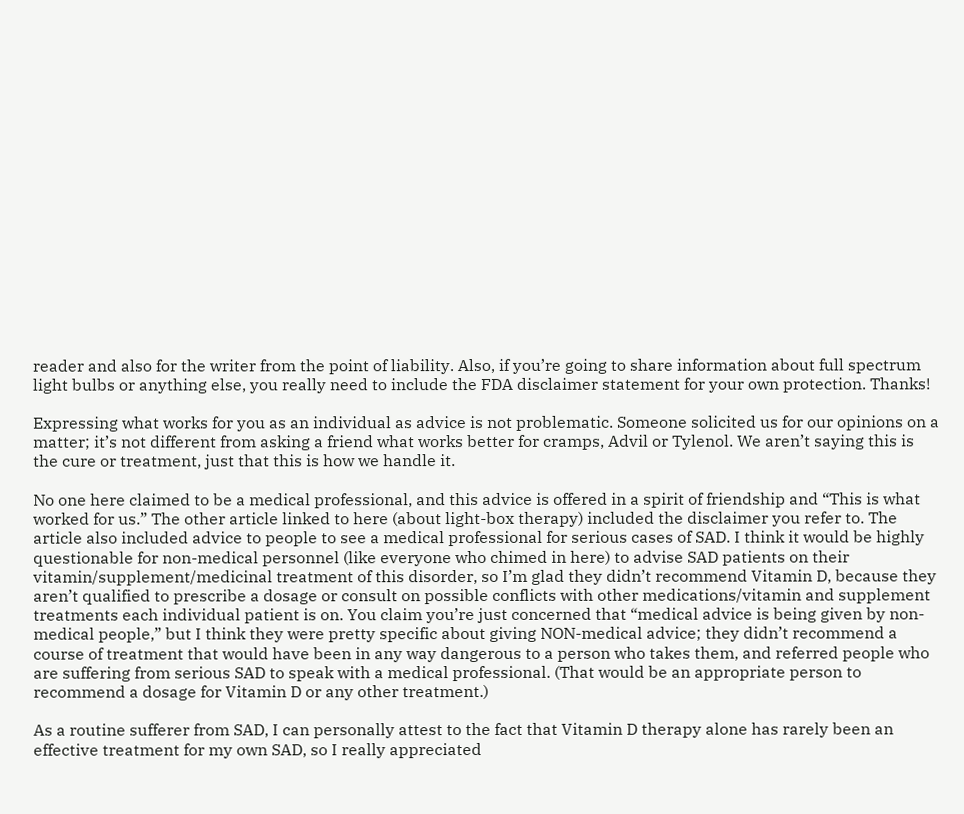reader and also for the writer from the point of liability. Also, if you’re going to share information about full spectrum light bulbs or anything else, you really need to include the FDA disclaimer statement for your own protection. Thanks!

Expressing what works for you as an individual as advice is not problematic. Someone solicited us for our opinions on a matter; it’s not different from asking a friend what works better for cramps, Advil or Tylenol. We aren’t saying this is the cure or treatment, just that this is how we handle it.

No one here claimed to be a medical professional, and this advice is offered in a spirit of friendship and “This is what worked for us.” The other article linked to here (about light-box therapy) included the disclaimer you refer to. The article also included advice to people to see a medical professional for serious cases of SAD. I think it would be highly questionable for non-medical personnel (like everyone who chimed in here) to advise SAD patients on their vitamin/supplement/medicinal treatment of this disorder, so I’m glad they didn’t recommend Vitamin D, because they aren’t qualified to prescribe a dosage or consult on possible conflicts with other medications/vitamin and supplement treatments each individual patient is on. You claim you’re just concerned that “medical advice is being given by non-medical people,” but I think they were pretty specific about giving NON-medical advice; they didn’t recommend a course of treatment that would have been in any way dangerous to a person who takes them, and referred people who are suffering from serious SAD to speak with a medical professional. (That would be an appropriate person to recommend a dosage for Vitamin D or any other treatment.)

As a routine sufferer from SAD, I can personally attest to the fact that Vitamin D therapy alone has rarely been an effective treatment for my own SAD, so I really appreciated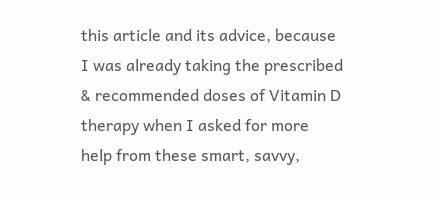this article and its advice, because I was already taking the prescribed & recommended doses of Vitamin D therapy when I asked for more help from these smart, savvy,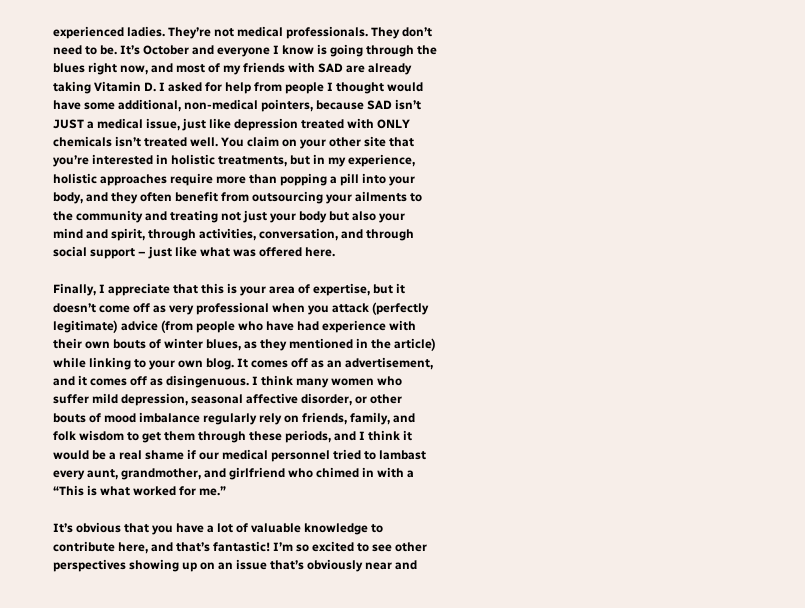experienced ladies. They’re not medical professionals. They don’t need to be. It’s October and everyone I know is going through the blues right now, and most of my friends with SAD are already taking Vitamin D. I asked for help from people I thought would have some additional, non-medical pointers, because SAD isn’t JUST a medical issue, just like depression treated with ONLY chemicals isn’t treated well. You claim on your other site that you’re interested in holistic treatments, but in my experience, holistic approaches require more than popping a pill into your body, and they often benefit from outsourcing your ailments to the community and treating not just your body but also your mind and spirit, through activities, conversation, and through social support – just like what was offered here.

Finally, I appreciate that this is your area of expertise, but it doesn’t come off as very professional when you attack (perfectly legitimate) advice (from people who have had experience with their own bouts of winter blues, as they mentioned in the article) while linking to your own blog. It comes off as an advertisement, and it comes off as disingenuous. I think many women who suffer mild depression, seasonal affective disorder, or other bouts of mood imbalance regularly rely on friends, family, and folk wisdom to get them through these periods, and I think it would be a real shame if our medical personnel tried to lambast every aunt, grandmother, and girlfriend who chimed in with a “This is what worked for me.”

It’s obvious that you have a lot of valuable knowledge to contribute here, and that’s fantastic! I’m so excited to see other perspectives showing up on an issue that’s obviously near and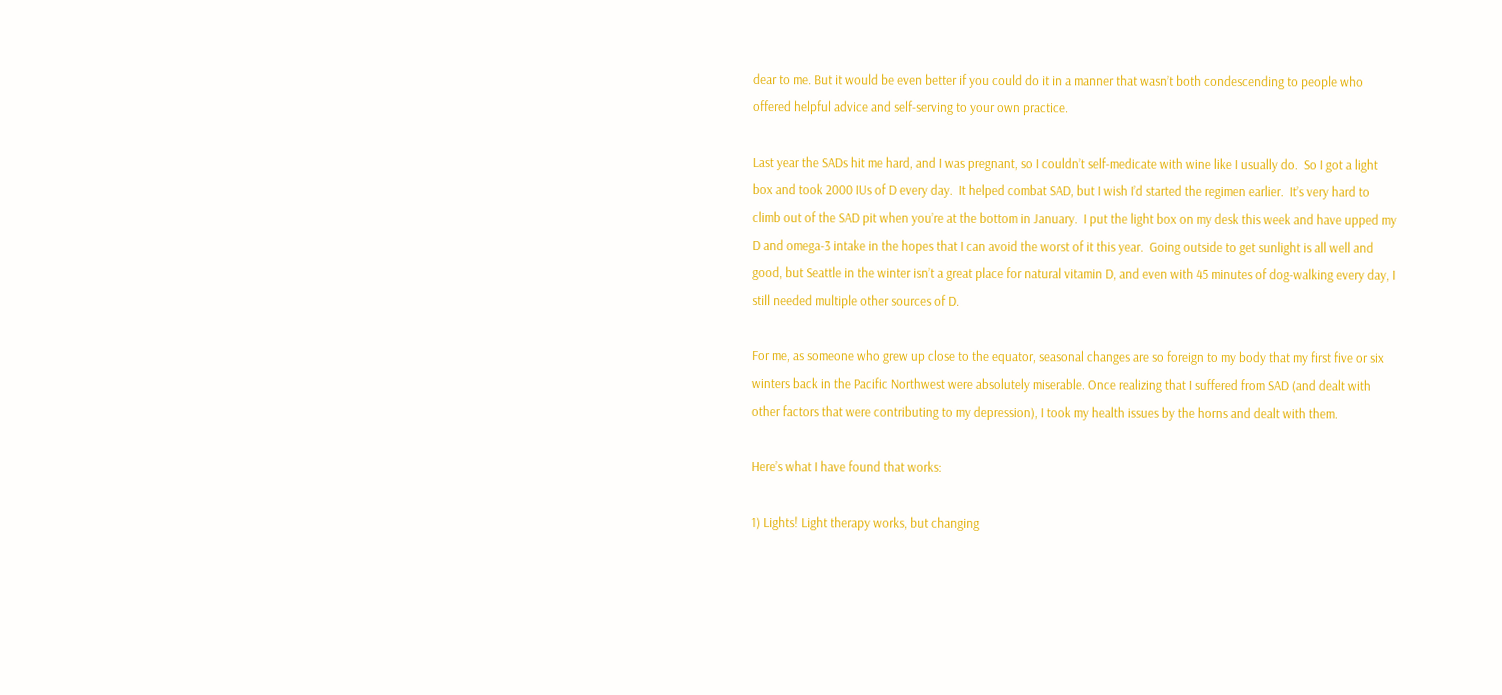dear to me. But it would be even better if you could do it in a manner that wasn’t both condescending to people who offered helpful advice and self-serving to your own practice.

Last year the SADs hit me hard, and I was pregnant, so I couldn’t self-medicate with wine like I usually do.  So I got a light box and took 2000 IUs of D every day.  It helped combat SAD, but I wish I’d started the regimen earlier.  It’s very hard to climb out of the SAD pit when you’re at the bottom in January.  I put the light box on my desk this week and have upped my D and omega-3 intake in the hopes that I can avoid the worst of it this year.  Going outside to get sunlight is all well and good, but Seattle in the winter isn’t a great place for natural vitamin D, and even with 45 minutes of dog-walking every day, I still needed multiple other sources of D.

For me, as someone who grew up close to the equator, seasonal changes are so foreign to my body that my first five or six winters back in the Pacific Northwest were absolutely miserable. Once realizing that I suffered from SAD (and dealt with other factors that were contributing to my depression), I took my health issues by the horns and dealt with them.

Here’s what I have found that works:

1) Lights! Light therapy works, but changing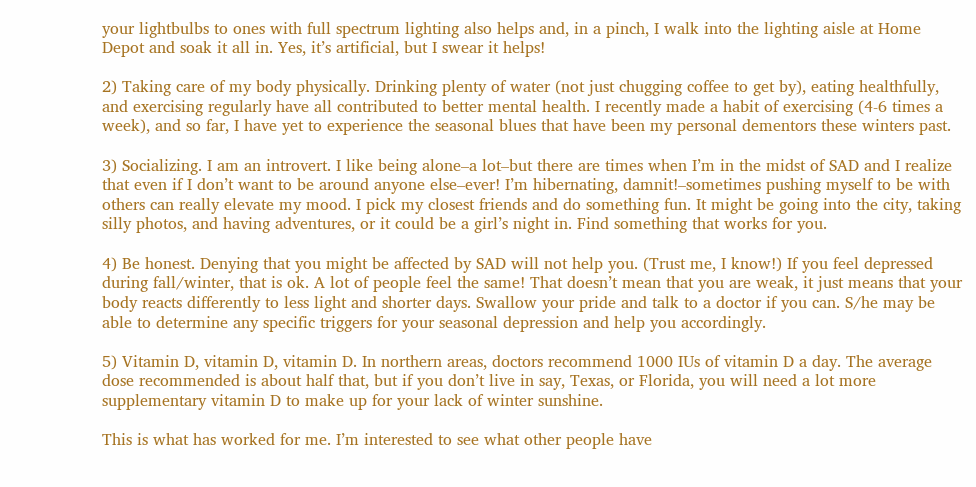your lightbulbs to ones with full spectrum lighting also helps and, in a pinch, I walk into the lighting aisle at Home Depot and soak it all in. Yes, it’s artificial, but I swear it helps!

2) Taking care of my body physically. Drinking plenty of water (not just chugging coffee to get by), eating healthfully, and exercising regularly have all contributed to better mental health. I recently made a habit of exercising (4-6 times a week), and so far, I have yet to experience the seasonal blues that have been my personal dementors these winters past.

3) Socializing. I am an introvert. I like being alone–a lot–but there are times when I’m in the midst of SAD and I realize that even if I don’t want to be around anyone else–ever! I’m hibernating, damnit!–sometimes pushing myself to be with others can really elevate my mood. I pick my closest friends and do something fun. It might be going into the city, taking silly photos, and having adventures, or it could be a girl’s night in. Find something that works for you.

4) Be honest. Denying that you might be affected by SAD will not help you. (Trust me, I know!) If you feel depressed during fall/winter, that is ok. A lot of people feel the same! That doesn’t mean that you are weak, it just means that your body reacts differently to less light and shorter days. Swallow your pride and talk to a doctor if you can. S/he may be able to determine any specific triggers for your seasonal depression and help you accordingly.

5) Vitamin D, vitamin D, vitamin D. In northern areas, doctors recommend 1000 IUs of vitamin D a day. The average dose recommended is about half that, but if you don’t live in say, Texas, or Florida, you will need a lot more supplementary vitamin D to make up for your lack of winter sunshine.

This is what has worked for me. I’m interested to see what other people have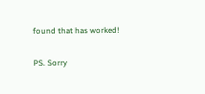found that has worked!

PS. Sorry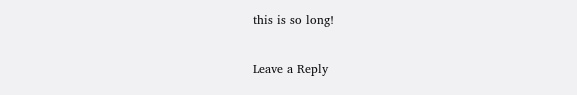this is so long!

Leave a Reply